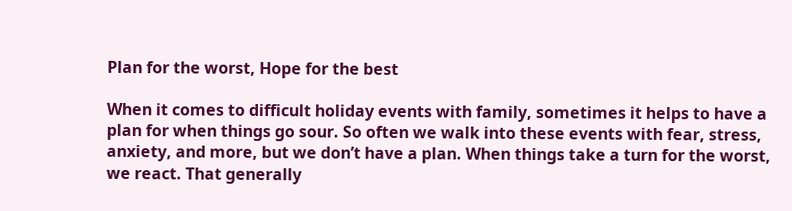Plan for the worst, Hope for the best

When it comes to difficult holiday events with family, sometimes it helps to have a plan for when things go sour. So often we walk into these events with fear, stress, anxiety, and more, but we don’t have a plan. When things take a turn for the worst, we react. That generally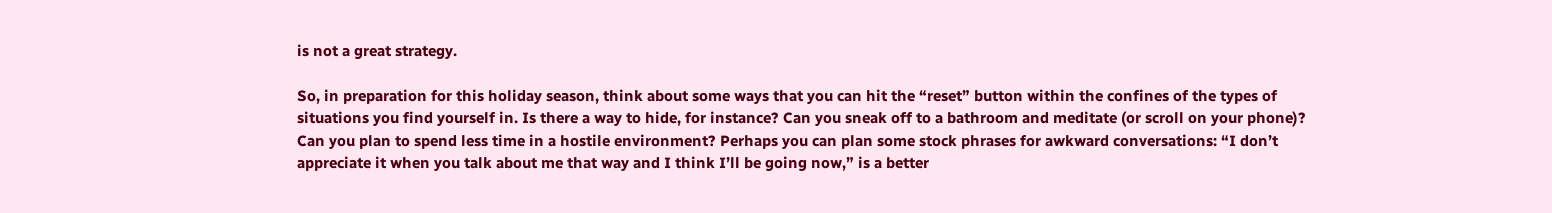is not a great strategy.

So, in preparation for this holiday season, think about some ways that you can hit the “reset” button within the confines of the types of situations you find yourself in. Is there a way to hide, for instance? Can you sneak off to a bathroom and meditate (or scroll on your phone)? Can you plan to spend less time in a hostile environment? Perhaps you can plan some stock phrases for awkward conversations: “I don’t appreciate it when you talk about me that way and I think I’ll be going now,” is a better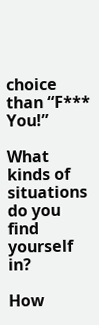choice than “F*** You!”

What kinds of situations do you find yourself in?

How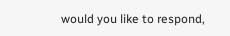would you like to respond,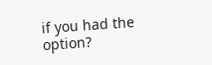if you had the option?